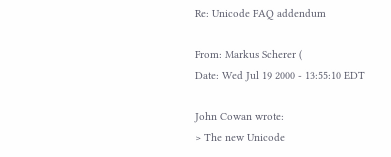Re: Unicode FAQ addendum

From: Markus Scherer (
Date: Wed Jul 19 2000 - 13:55:10 EDT

John Cowan wrote:
> The new Unicode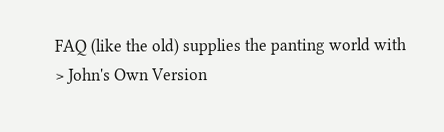FAQ (like the old) supplies the panting world with
> John's Own Version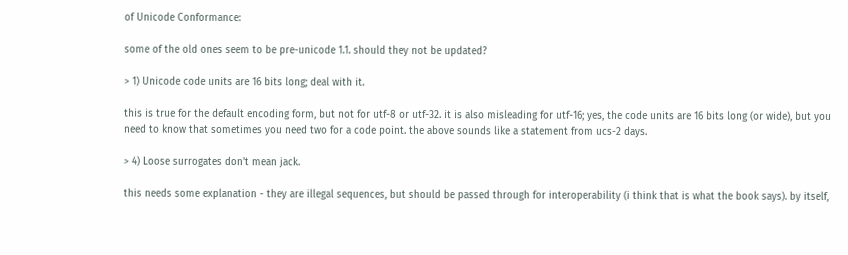of Unicode Conformance:

some of the old ones seem to be pre-unicode 1.1. should they not be updated?

> 1) Unicode code units are 16 bits long; deal with it.

this is true for the default encoding form, but not for utf-8 or utf-32. it is also misleading for utf-16; yes, the code units are 16 bits long (or wide), but you need to know that sometimes you need two for a code point. the above sounds like a statement from ucs-2 days.

> 4) Loose surrogates don't mean jack.

this needs some explanation - they are illegal sequences, but should be passed through for interoperability (i think that is what the book says). by itself,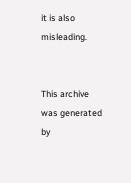it is also misleading.


This archive was generated by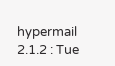hypermail 2.1.2 : Tue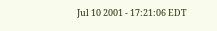Jul 10 2001 - 17:21:06 EDT